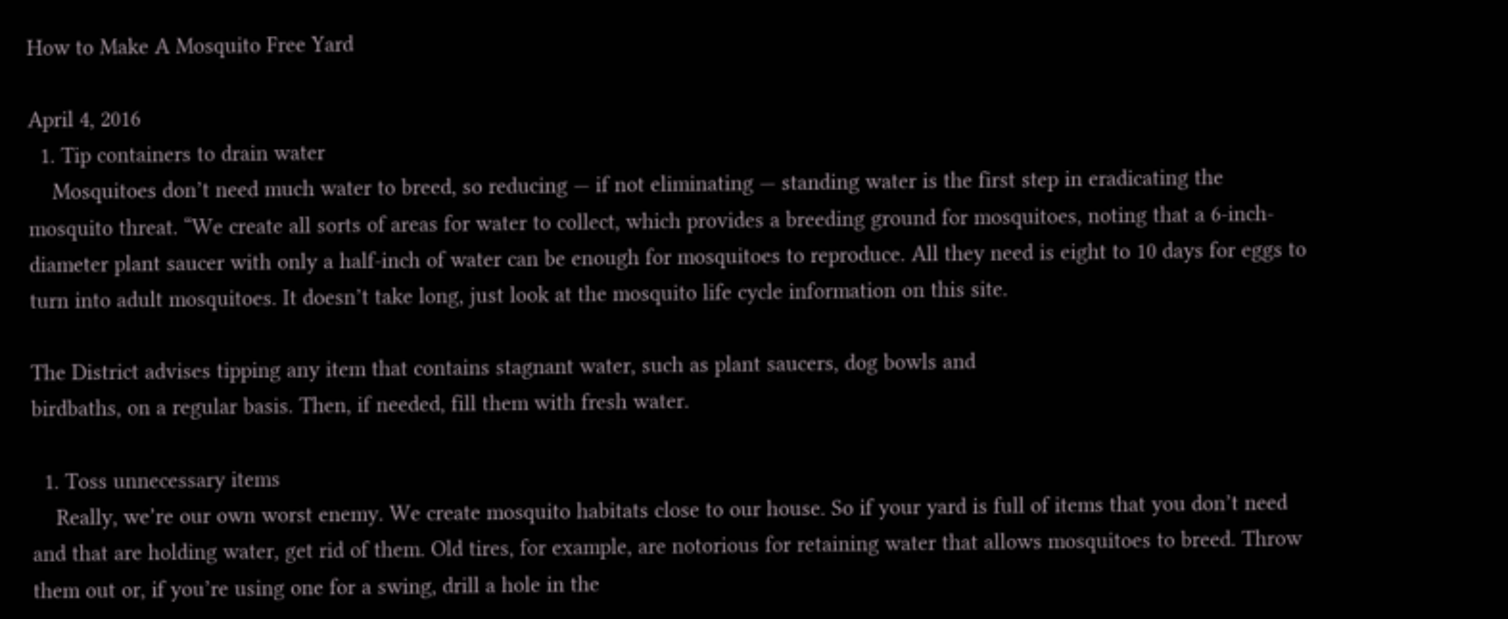How to Make A Mosquito Free Yard

April 4, 2016
  1. Tip containers to drain water
    Mosquitoes don’t need much water to breed, so reducing — if not eliminating — standing water is the first step in eradicating the mosquito threat. “We create all sorts of areas for water to collect, which provides a breeding ground for mosquitoes, noting that a 6-inch-diameter plant saucer with only a half-inch of water can be enough for mosquitoes to reproduce. All they need is eight to 10 days for eggs to turn into adult mosquitoes. It doesn’t take long, just look at the mosquito life cycle information on this site.

The District advises tipping any item that contains stagnant water, such as plant saucers, dog bowls and
birdbaths, on a regular basis. Then, if needed, fill them with fresh water.

  1. Toss unnecessary items
    Really, we’re our own worst enemy. We create mosquito habitats close to our house. So if your yard is full of items that you don’t need and that are holding water, get rid of them. Old tires, for example, are notorious for retaining water that allows mosquitoes to breed. Throw them out or, if you’re using one for a swing, drill a hole in the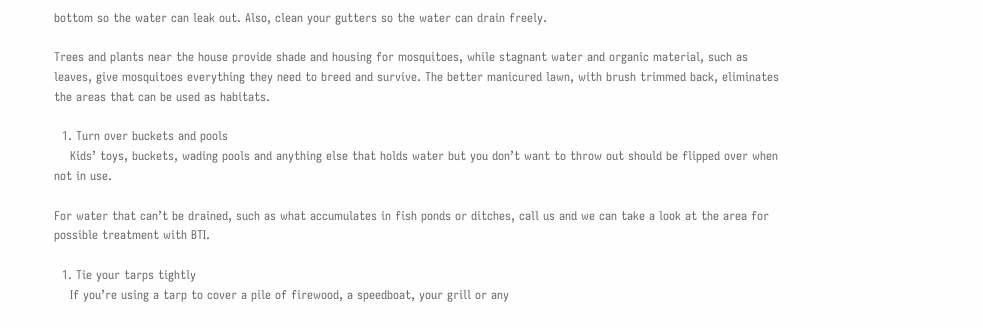bottom so the water can leak out. Also, clean your gutters so the water can drain freely.

Trees and plants near the house provide shade and housing for mosquitoes, while stagnant water and organic material, such as leaves, give mosquitoes everything they need to breed and survive. The better manicured lawn, with brush trimmed back, eliminates the areas that can be used as habitats.

  1. Turn over buckets and pools
    Kids’ toys, buckets, wading pools and anything else that holds water but you don’t want to throw out should be flipped over when not in use.

For water that can’t be drained, such as what accumulates in fish ponds or ditches, call us and we can take a look at the area for possible treatment with BTI.

  1. Tie your tarps tightly
    If you’re using a tarp to cover a pile of firewood, a speedboat, your grill or any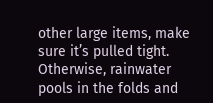other large items, make sure it’s pulled tight. Otherwise, rainwater pools in the folds and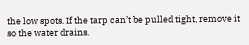the low spots. If the tarp can’t be pulled tight, remove it so the water drains.